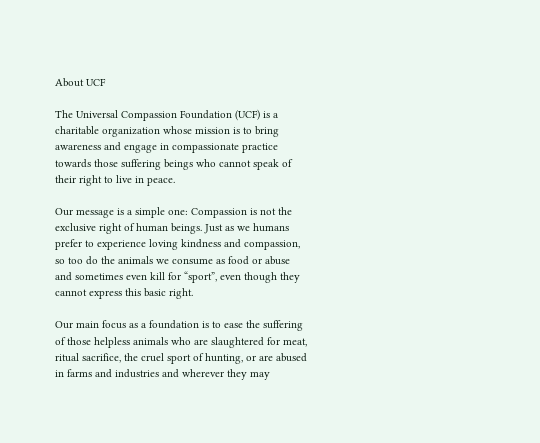About UCF

The Universal Compassion Foundation (UCF) is a charitable organization whose mission is to bring awareness and engage in compassionate practice towards those suffering beings who cannot speak of their right to live in peace.

Our message is a simple one: Compassion is not the exclusive right of human beings. Just as we humans prefer to experience loving kindness and compassion, so too do the animals we consume as food or abuse and sometimes even kill for “sport”, even though they cannot express this basic right.

Our main focus as a foundation is to ease the suffering of those helpless animals who are slaughtered for meat, ritual sacrifice, the cruel sport of hunting, or are abused in farms and industries and wherever they may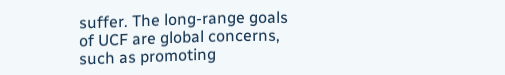suffer. The long-range goals of UCF are global concerns, such as promoting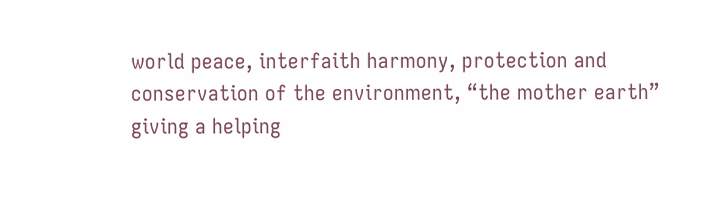world peace, interfaith harmony, protection and conservation of the environment, “the mother earth” giving a helping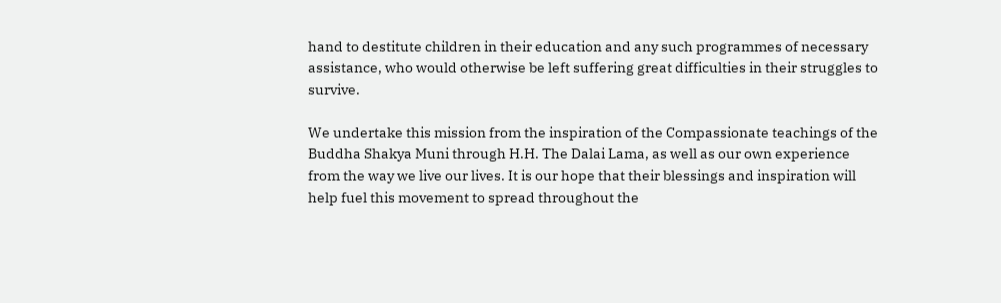hand to destitute children in their education and any such programmes of necessary assistance, who would otherwise be left suffering great difficulties in their struggles to survive.

We undertake this mission from the inspiration of the Compassionate teachings of the Buddha Shakya Muni through H.H. The Dalai Lama, as well as our own experience from the way we live our lives. It is our hope that their blessings and inspiration will help fuel this movement to spread throughout the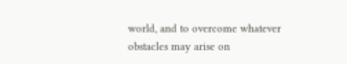world, and to overcome whatever obstacles may arise on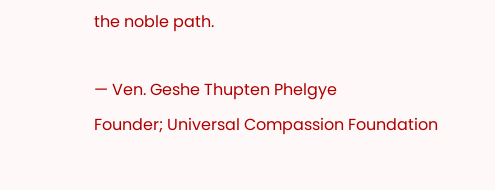the noble path.

— Ven. Geshe Thupten Phelgye
Founder; Universal Compassion Foundation